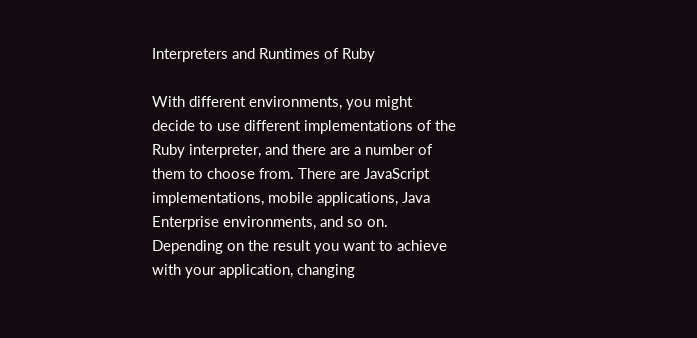Interpreters and Runtimes of Ruby

With different environments, you might decide to use different implementations of the Ruby interpreter, and there are a number of them to choose from. There are JavaScript implementations, mobile applications, Java Enterprise environments, and so on. Depending on the result you want to achieve with your application, changing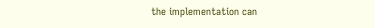the implementation can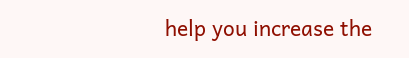help you increase the